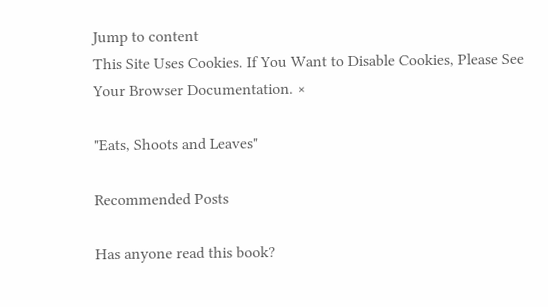Jump to content
This Site Uses Cookies. If You Want to Disable Cookies, Please See Your Browser Documentation. ×

"Eats, Shoots and Leaves"

Recommended Posts

Has anyone read this book?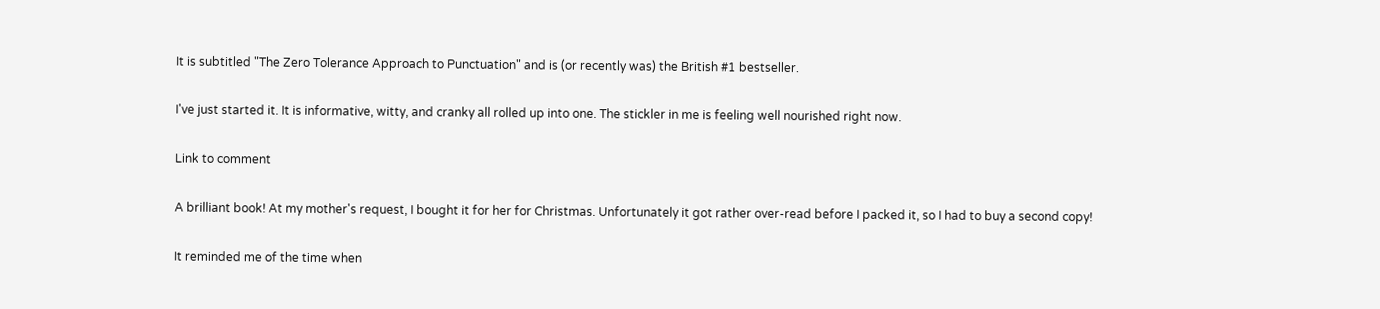It is subtitled "The Zero Tolerance Approach to Punctuation" and is (or recently was) the British #1 bestseller.

I've just started it. It is informative, witty, and cranky all rolled up into one. The stickler in me is feeling well nourished right now.

Link to comment

A brilliant book! At my mother's request, I bought it for her for Christmas. Unfortunately it got rather over-read before I packed it, so I had to buy a second copy!

It reminded me of the time when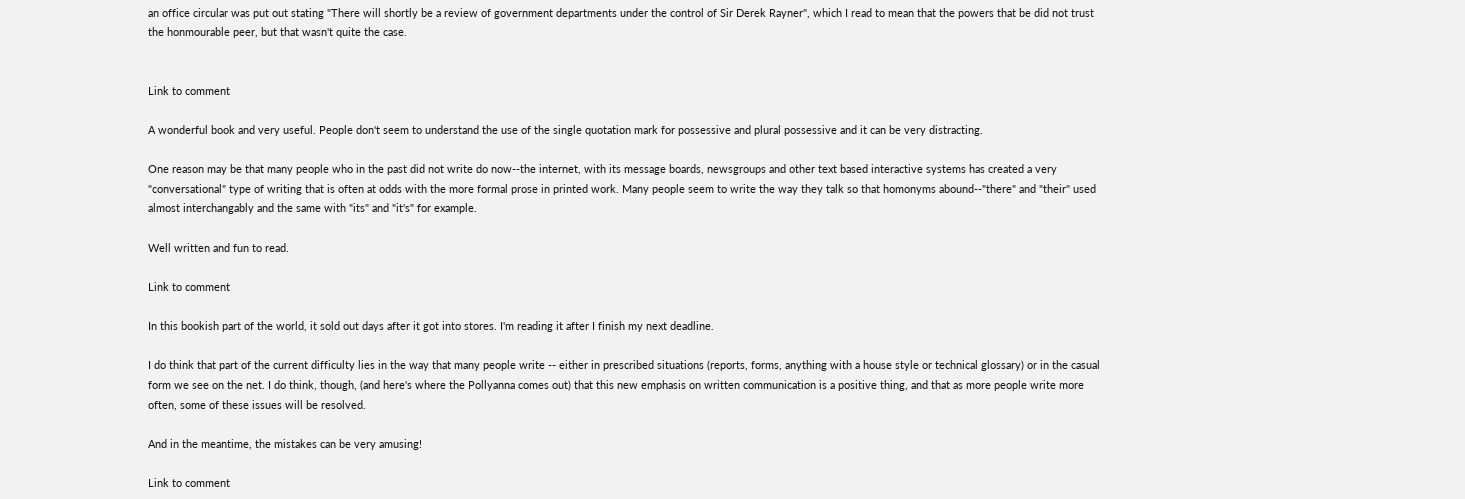an office circular was put out stating "There will shortly be a review of government departments under the control of Sir Derek Rayner", which I read to mean that the powers that be did not trust the honmourable peer, but that wasn't quite the case.


Link to comment

A wonderful book and very useful. People don't seem to understand the use of the single quotation mark for possessive and plural possessive and it can be very distracting.

One reason may be that many people who in the past did not write do now--the internet, with its message boards, newsgroups and other text based interactive systems has created a very "conversational" type of writing that is often at odds with the more formal prose in printed work. Many people seem to write the way they talk so that homonyms abound--"there" and "their" used almost interchangably and the same with "its" and "it's" for example.

Well written and fun to read.

Link to comment

In this bookish part of the world, it sold out days after it got into stores. I'm reading it after I finish my next deadline.

I do think that part of the current difficulty lies in the way that many people write -- either in prescribed situations (reports, forms, anything with a house style or technical glossary) or in the casual form we see on the net. I do think, though, (and here's where the Pollyanna comes out) that this new emphasis on written communication is a positive thing, and that as more people write more often, some of these issues will be resolved.

And in the meantime, the mistakes can be very amusing!

Link to comment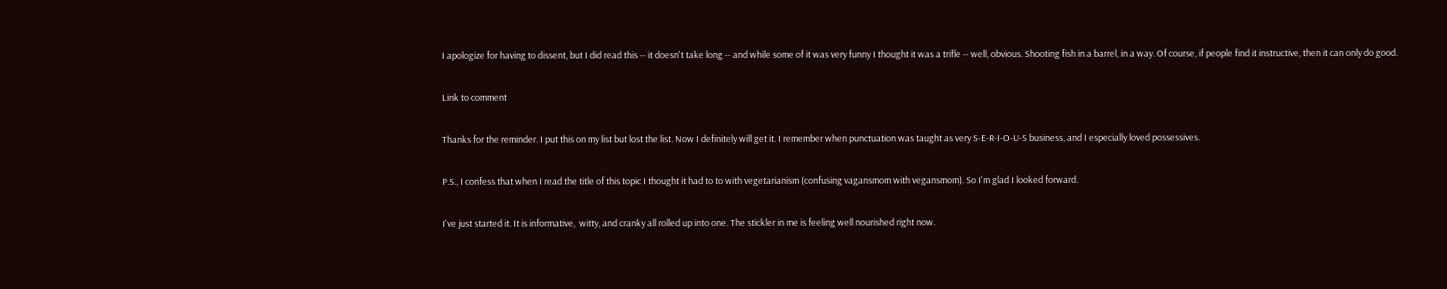I apologize for having to dissent, but I did read this -- it doesn't take long -- and while some of it was very funny I thought it was a trifle -- well, obvious. Shooting fish in a barrel, in a way. Of course, if people find it instructive, then it can only do good.

Link to comment

Thanks for the reminder. I put this on my list but lost the list. Now I definitely will get it. I remember when punctuation was taught as very S-E-R-I-O-U-S business, and I especially loved possessives.

P.S., I confess that when I read the title of this topic I thought it had to to with vegetarianism (confusing vagansmom with vegansmom). So I'm glad I looked forward.

I've just started it. It is informative,  witty, and cranky all rolled up into one. The stickler in me is feeling well nourished right now.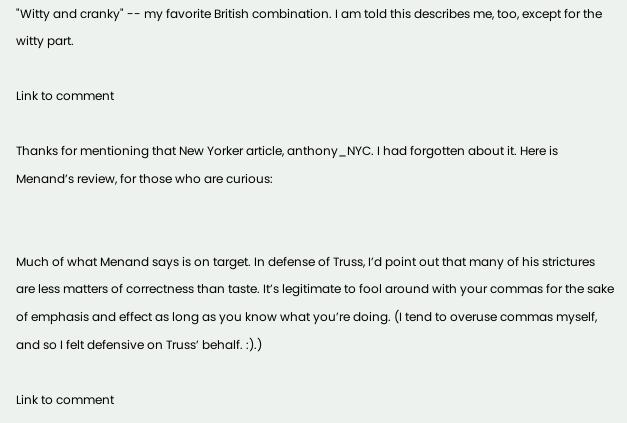"Witty and cranky" -- my favorite British combination. I am told this describes me, too, except for the witty part.

Link to comment

Thanks for mentioning that New Yorker article, anthony_NYC. I had forgotten about it. Here is Menand’s review, for those who are curious:


Much of what Menand says is on target. In defense of Truss, I’d point out that many of his strictures are less matters of correctness than taste. It’s legitimate to fool around with your commas for the sake of emphasis and effect as long as you know what you’re doing. (I tend to overuse commas myself, and so I felt defensive on Truss’ behalf. :).)

Link to comment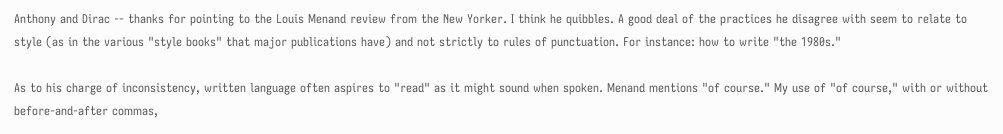Anthony and Dirac -- thanks for pointing to the Louis Menand review from the New Yorker. I think he quibbles. A good deal of the practices he disagree with seem to relate to style (as in the various "style books" that major publications have) and not strictly to rules of punctuation. For instance: how to write "the 1980s."

As to his charge of inconsistency, written language often aspires to "read" as it might sound when spoken. Menand mentions "of course." My use of "of course," with or without before-and-after commas,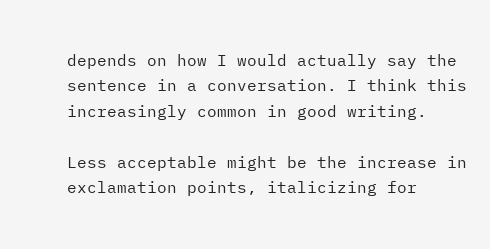depends on how I would actually say the sentence in a conversation. I think this increasingly common in good writing.

Less acceptable might be the increase in exclamation points, italicizing for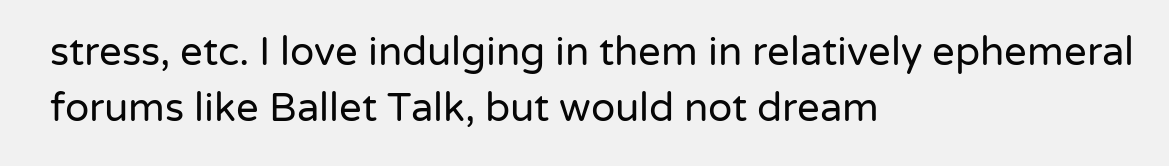stress, etc. I love indulging in them in relatively ephemeral forums like Ballet Talk, but would not dream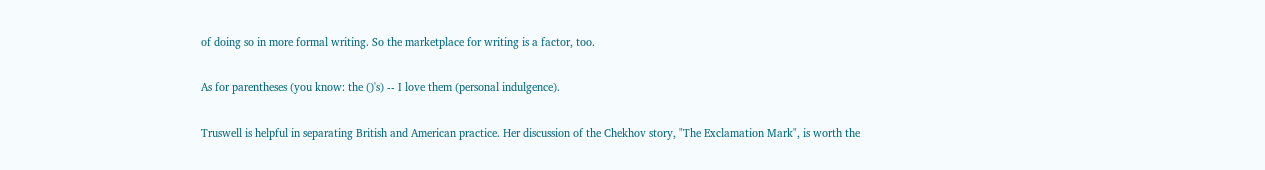of doing so in more formal writing. So the marketplace for writing is a factor, too.

As for parentheses (you know: the ()'s) -- I love them (personal indulgence).

Truswell is helpful in separating British and American practice. Her discussion of the Chekhov story, "The Exclamation Mark", is worth the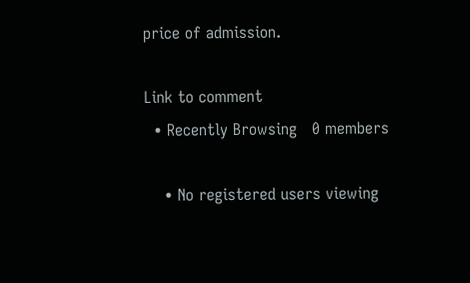price of admission.

Link to comment
  • Recently Browsing   0 members

    • No registered users viewing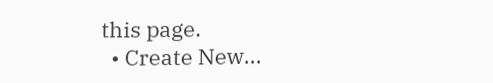this page.
  • Create New...